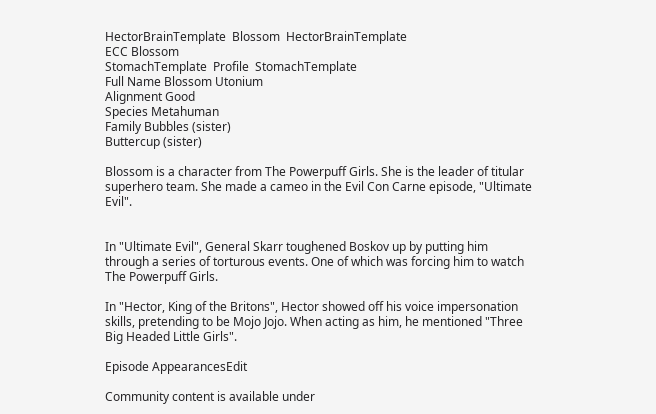HectorBrainTemplate  Blossom  HectorBrainTemplate
ECC Blossom
StomachTemplate  Profile  StomachTemplate
Full Name Blossom Utonium
Alignment Good
Species Metahuman
Family Bubbles (sister)
Buttercup (sister)

Blossom is a character from The Powerpuff Girls. She is the leader of titular superhero team. She made a cameo in the Evil Con Carne episode, "Ultimate Evil".


In "Ultimate Evil", General Skarr toughened Boskov up by putting him through a series of torturous events. One of which was forcing him to watch The Powerpuff Girls.

In "Hector, King of the Britons", Hector showed off his voice impersonation skills, pretending to be Mojo Jojo. When acting as him, he mentioned "Three Big Headed Little Girls".

Episode AppearancesEdit

Community content is available under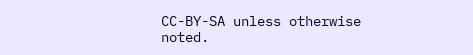CC-BY-SA unless otherwise noted.